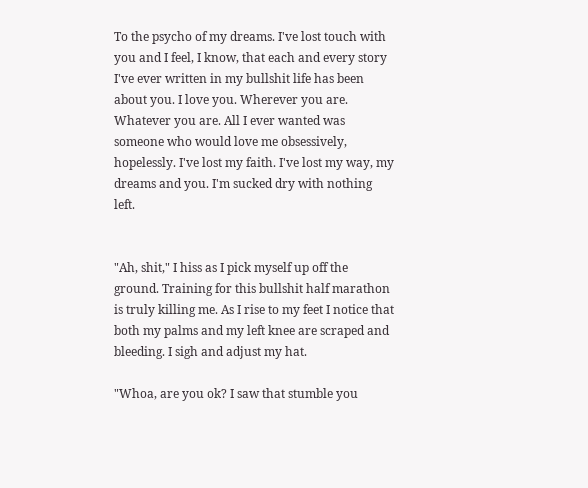To the psycho of my dreams. I've lost touch with you and I feel, I know, that each and every story I've ever written in my bullshit life has been about you. I love you. Wherever you are. Whatever you are. All I ever wanted was someone who would love me obsessively, hopelessly. I've lost my faith. I've lost my way, my dreams and you. I'm sucked dry with nothing left.


"Ah, shit," I hiss as I pick myself up off the ground. Training for this bullshit half marathon is truly killing me. As I rise to my feet I notice that both my palms and my left knee are scraped and bleeding. I sigh and adjust my hat.

"Whoa, are you ok? I saw that stumble you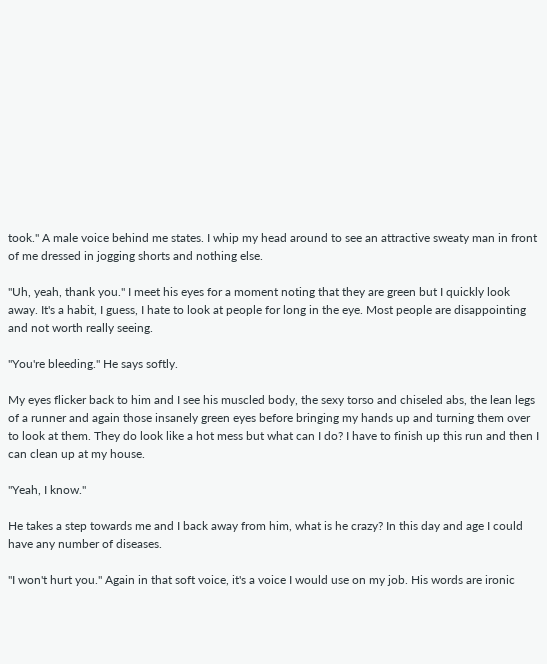took." A male voice behind me states. I whip my head around to see an attractive sweaty man in front of me dressed in jogging shorts and nothing else.

"Uh, yeah, thank you." I meet his eyes for a moment noting that they are green but I quickly look away. It's a habit, I guess, I hate to look at people for long in the eye. Most people are disappointing and not worth really seeing.

"You're bleeding." He says softly.

My eyes flicker back to him and I see his muscled body, the sexy torso and chiseled abs, the lean legs of a runner and again those insanely green eyes before bringing my hands up and turning them over to look at them. They do look like a hot mess but what can I do? I have to finish up this run and then I can clean up at my house.

"Yeah, I know."

He takes a step towards me and I back away from him, what is he crazy? In this day and age I could have any number of diseases.

"I won't hurt you." Again in that soft voice, it's a voice I would use on my job. His words are ironic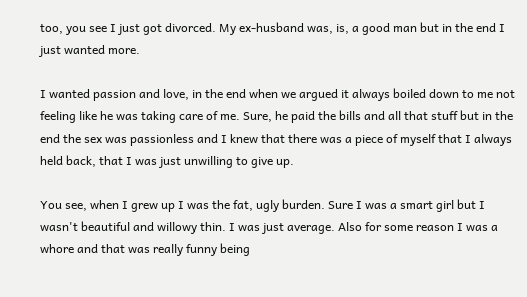too, you see I just got divorced. My ex-husband was, is, a good man but in the end I just wanted more.

I wanted passion and love, in the end when we argued it always boiled down to me not feeling like he was taking care of me. Sure, he paid the bills and all that stuff but in the end the sex was passionless and I knew that there was a piece of myself that I always held back, that I was just unwilling to give up.

You see, when I grew up I was the fat, ugly burden. Sure I was a smart girl but I wasn't beautiful and willowy thin. I was just average. Also for some reason I was a whore and that was really funny being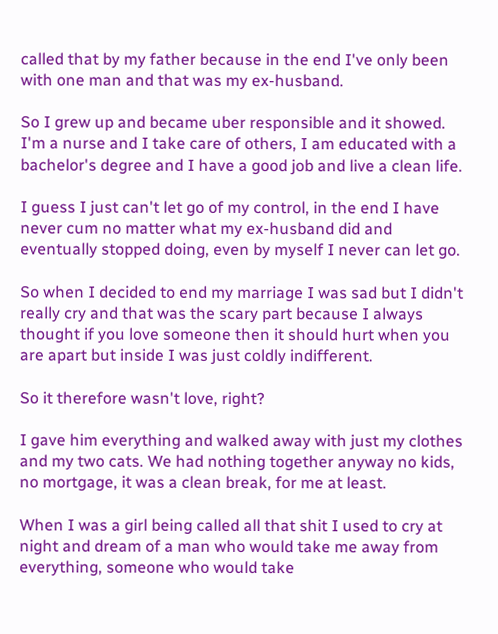called that by my father because in the end I've only been with one man and that was my ex-husband.

So I grew up and became uber responsible and it showed. I'm a nurse and I take care of others, I am educated with a bachelor's degree and I have a good job and live a clean life.

I guess I just can't let go of my control, in the end I have never cum no matter what my ex-husband did and eventually stopped doing, even by myself I never can let go.

So when I decided to end my marriage I was sad but I didn't really cry and that was the scary part because I always thought if you love someone then it should hurt when you are apart but inside I was just coldly indifferent.

So it therefore wasn't love, right?

I gave him everything and walked away with just my clothes and my two cats. We had nothing together anyway no kids, no mortgage, it was a clean break, for me at least.

When I was a girl being called all that shit I used to cry at night and dream of a man who would take me away from everything, someone who would take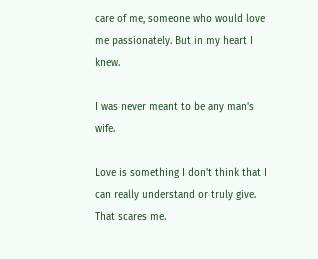care of me, someone who would love me passionately. But in my heart I knew.

I was never meant to be any man's wife.

Love is something I don't think that I can really understand or truly give. That scares me.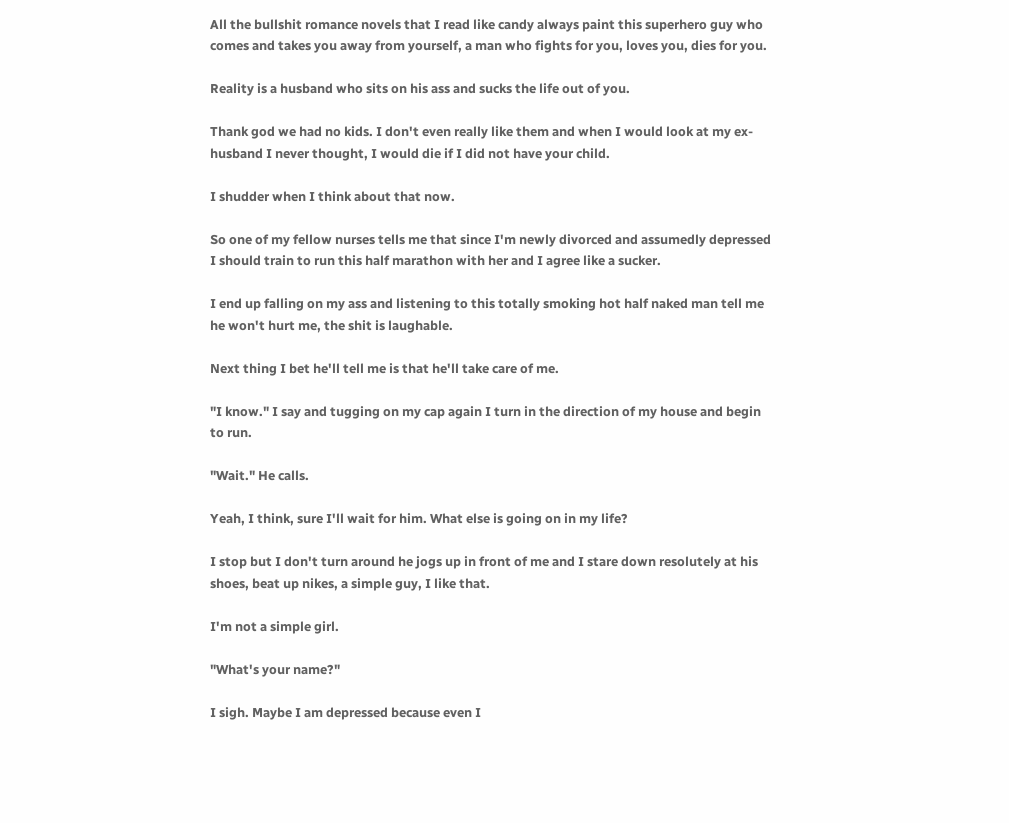All the bullshit romance novels that I read like candy always paint this superhero guy who comes and takes you away from yourself, a man who fights for you, loves you, dies for you.

Reality is a husband who sits on his ass and sucks the life out of you.

Thank god we had no kids. I don't even really like them and when I would look at my ex-husband I never thought, I would die if I did not have your child.

I shudder when I think about that now.

So one of my fellow nurses tells me that since I'm newly divorced and assumedly depressed I should train to run this half marathon with her and I agree like a sucker.

I end up falling on my ass and listening to this totally smoking hot half naked man tell me he won't hurt me, the shit is laughable.

Next thing I bet he'll tell me is that he'll take care of me.

"I know." I say and tugging on my cap again I turn in the direction of my house and begin to run.

"Wait." He calls.

Yeah, I think, sure I'll wait for him. What else is going on in my life?

I stop but I don't turn around he jogs up in front of me and I stare down resolutely at his shoes, beat up nikes, a simple guy, I like that.

I'm not a simple girl.

"What's your name?"

I sigh. Maybe I am depressed because even I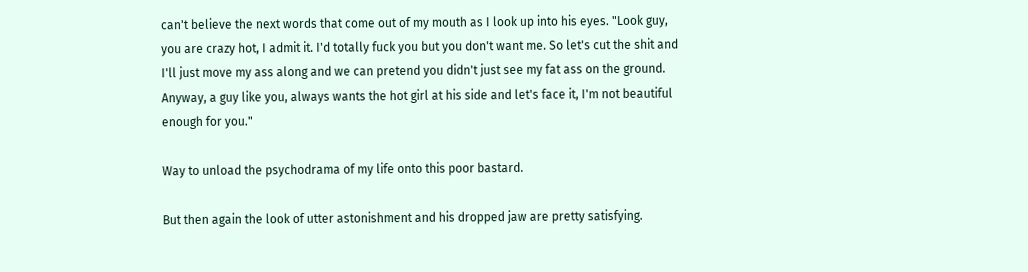can't believe the next words that come out of my mouth as I look up into his eyes. "Look guy, you are crazy hot, I admit it. I'd totally fuck you but you don't want me. So let's cut the shit and I'll just move my ass along and we can pretend you didn't just see my fat ass on the ground. Anyway, a guy like you, always wants the hot girl at his side and let's face it, I'm not beautiful enough for you."

Way to unload the psychodrama of my life onto this poor bastard.

But then again the look of utter astonishment and his dropped jaw are pretty satisfying.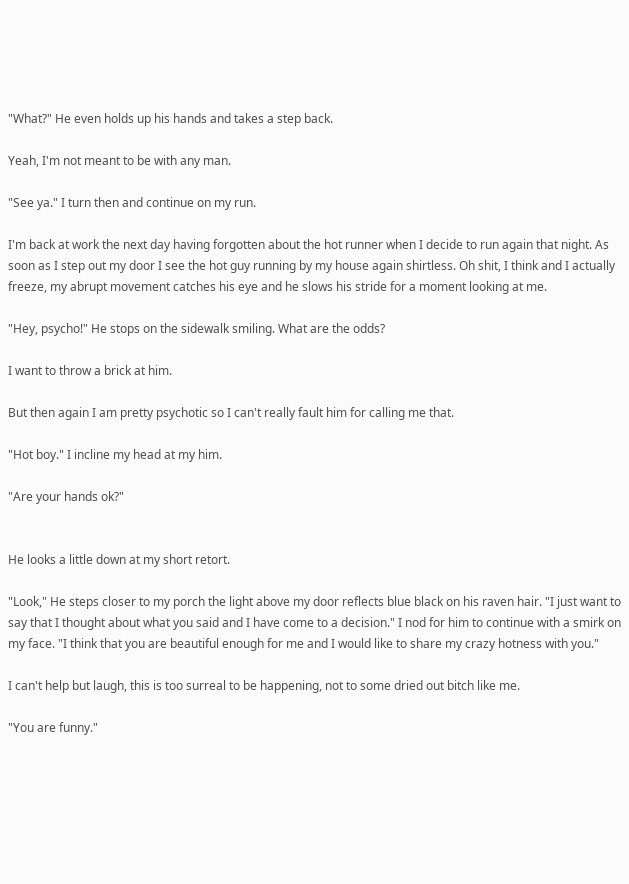"What?" He even holds up his hands and takes a step back.

Yeah, I'm not meant to be with any man.

"See ya." I turn then and continue on my run.

I'm back at work the next day having forgotten about the hot runner when I decide to run again that night. As soon as I step out my door I see the hot guy running by my house again shirtless. Oh shit, I think and I actually freeze, my abrupt movement catches his eye and he slows his stride for a moment looking at me.

"Hey, psycho!" He stops on the sidewalk smiling. What are the odds?

I want to throw a brick at him.

But then again I am pretty psychotic so I can't really fault him for calling me that.

"Hot boy." I incline my head at my him.

"Are your hands ok?"


He looks a little down at my short retort.

"Look," He steps closer to my porch the light above my door reflects blue black on his raven hair. "I just want to say that I thought about what you said and I have come to a decision." I nod for him to continue with a smirk on my face. "I think that you are beautiful enough for me and I would like to share my crazy hotness with you."

I can't help but laugh, this is too surreal to be happening, not to some dried out bitch like me.

"You are funny."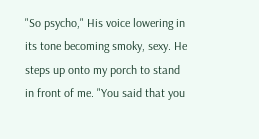"So psycho," His voice lowering in its tone becoming smoky, sexy. He steps up onto my porch to stand in front of me. "You said that you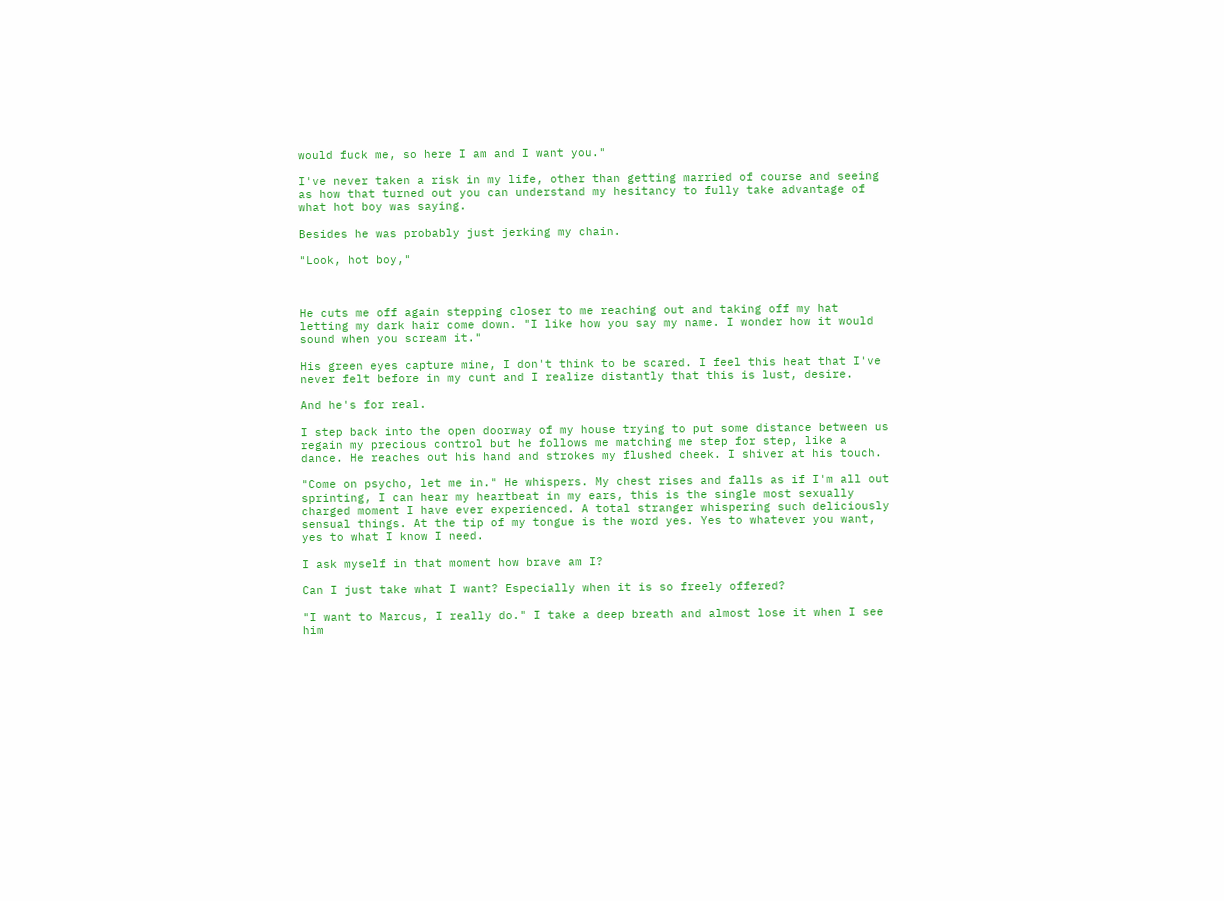would fuck me, so here I am and I want you."

I've never taken a risk in my life, other than getting married of course and seeing as how that turned out you can understand my hesitancy to fully take advantage of what hot boy was saying.

Besides he was probably just jerking my chain.

"Look, hot boy,"



He cuts me off again stepping closer to me reaching out and taking off my hat letting my dark hair come down. "I like how you say my name. I wonder how it would sound when you scream it."

His green eyes capture mine, I don't think to be scared. I feel this heat that I've never felt before in my cunt and I realize distantly that this is lust, desire.

And he's for real.

I step back into the open doorway of my house trying to put some distance between us regain my precious control but he follows me matching me step for step, like a dance. He reaches out his hand and strokes my flushed cheek. I shiver at his touch.

"Come on psycho, let me in." He whispers. My chest rises and falls as if I'm all out sprinting, I can hear my heartbeat in my ears, this is the single most sexually charged moment I have ever experienced. A total stranger whispering such deliciously sensual things. At the tip of my tongue is the word yes. Yes to whatever you want, yes to what I know I need.

I ask myself in that moment how brave am I?

Can I just take what I want? Especially when it is so freely offered?

"I want to Marcus, I really do." I take a deep breath and almost lose it when I see him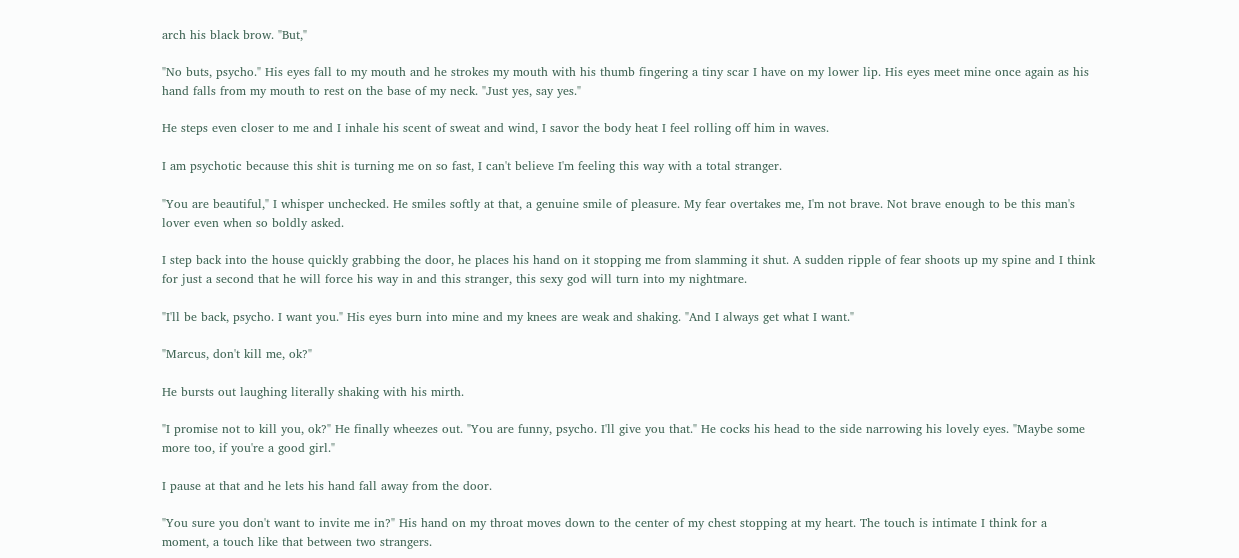arch his black brow. "But,"

"No buts, psycho." His eyes fall to my mouth and he strokes my mouth with his thumb fingering a tiny scar I have on my lower lip. His eyes meet mine once again as his hand falls from my mouth to rest on the base of my neck. "Just yes, say yes."

He steps even closer to me and I inhale his scent of sweat and wind, I savor the body heat I feel rolling off him in waves.

I am psychotic because this shit is turning me on so fast, I can't believe I'm feeling this way with a total stranger.

"You are beautiful," I whisper unchecked. He smiles softly at that, a genuine smile of pleasure. My fear overtakes me, I'm not brave. Not brave enough to be this man's lover even when so boldly asked.

I step back into the house quickly grabbing the door, he places his hand on it stopping me from slamming it shut. A sudden ripple of fear shoots up my spine and I think for just a second that he will force his way in and this stranger, this sexy god will turn into my nightmare.

"I'll be back, psycho. I want you." His eyes burn into mine and my knees are weak and shaking. "And I always get what I want."

"Marcus, don't kill me, ok?"

He bursts out laughing literally shaking with his mirth.

"I promise not to kill you, ok?" He finally wheezes out. "You are funny, psycho. I'll give you that." He cocks his head to the side narrowing his lovely eyes. "Maybe some more too, if you're a good girl."

I pause at that and he lets his hand fall away from the door.

"You sure you don't want to invite me in?" His hand on my throat moves down to the center of my chest stopping at my heart. The touch is intimate I think for a moment, a touch like that between two strangers.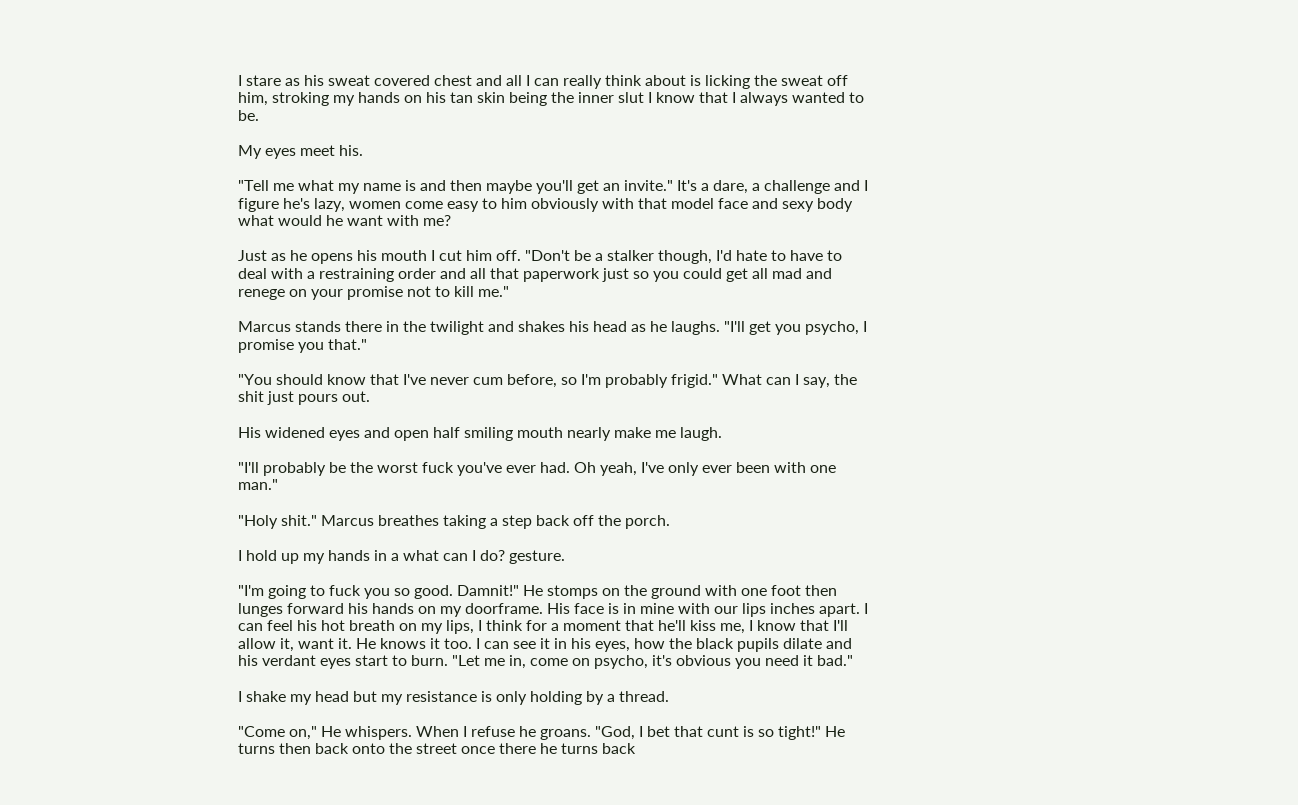I stare as his sweat covered chest and all I can really think about is licking the sweat off him, stroking my hands on his tan skin being the inner slut I know that I always wanted to be.

My eyes meet his.

"Tell me what my name is and then maybe you'll get an invite." It's a dare, a challenge and I figure he's lazy, women come easy to him obviously with that model face and sexy body what would he want with me?

Just as he opens his mouth I cut him off. "Don't be a stalker though, I'd hate to have to deal with a restraining order and all that paperwork just so you could get all mad and renege on your promise not to kill me."

Marcus stands there in the twilight and shakes his head as he laughs. "I'll get you psycho, I promise you that."

"You should know that I've never cum before, so I'm probably frigid." What can I say, the shit just pours out.

His widened eyes and open half smiling mouth nearly make me laugh.

"I'll probably be the worst fuck you've ever had. Oh yeah, I've only ever been with one man."

"Holy shit." Marcus breathes taking a step back off the porch.

I hold up my hands in a what can I do? gesture.

"I'm going to fuck you so good. Damnit!" He stomps on the ground with one foot then lunges forward his hands on my doorframe. His face is in mine with our lips inches apart. I can feel his hot breath on my lips, I think for a moment that he'll kiss me, I know that I'll allow it, want it. He knows it too. I can see it in his eyes, how the black pupils dilate and his verdant eyes start to burn. "Let me in, come on psycho, it's obvious you need it bad."

I shake my head but my resistance is only holding by a thread.

"Come on," He whispers. When I refuse he groans. "God, I bet that cunt is so tight!" He turns then back onto the street once there he turns back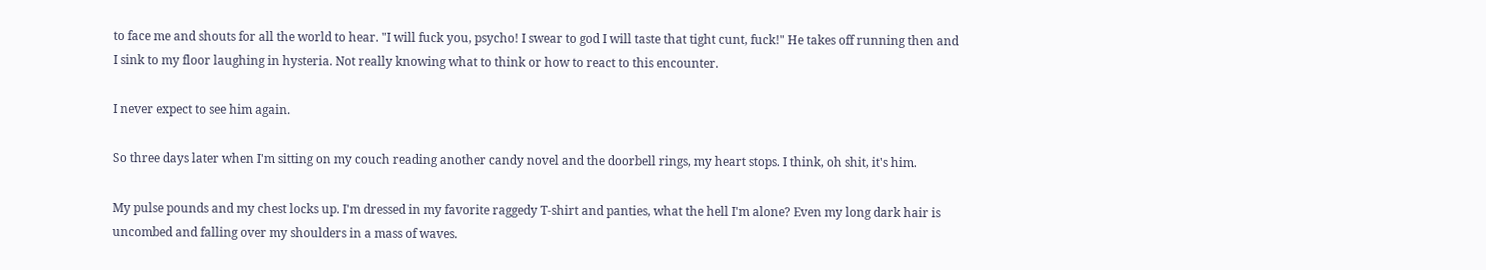to face me and shouts for all the world to hear. "I will fuck you, psycho! I swear to god I will taste that tight cunt, fuck!" He takes off running then and I sink to my floor laughing in hysteria. Not really knowing what to think or how to react to this encounter.

I never expect to see him again.

So three days later when I'm sitting on my couch reading another candy novel and the doorbell rings, my heart stops. I think, oh shit, it's him.

My pulse pounds and my chest locks up. I'm dressed in my favorite raggedy T-shirt and panties, what the hell I'm alone? Even my long dark hair is uncombed and falling over my shoulders in a mass of waves.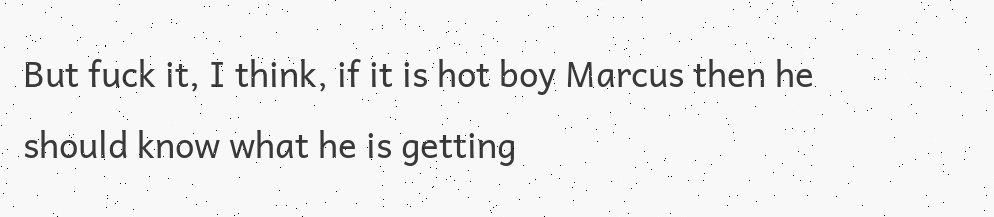But fuck it, I think, if it is hot boy Marcus then he should know what he is getting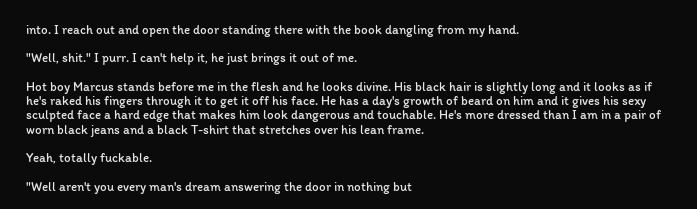into. I reach out and open the door standing there with the book dangling from my hand.

"Well, shit." I purr. I can't help it, he just brings it out of me.

Hot boy Marcus stands before me in the flesh and he looks divine. His black hair is slightly long and it looks as if he's raked his fingers through it to get it off his face. He has a day's growth of beard on him and it gives his sexy sculpted face a hard edge that makes him look dangerous and touchable. He's more dressed than I am in a pair of worn black jeans and a black T-shirt that stretches over his lean frame.

Yeah, totally fuckable.

"Well aren't you every man's dream answering the door in nothing but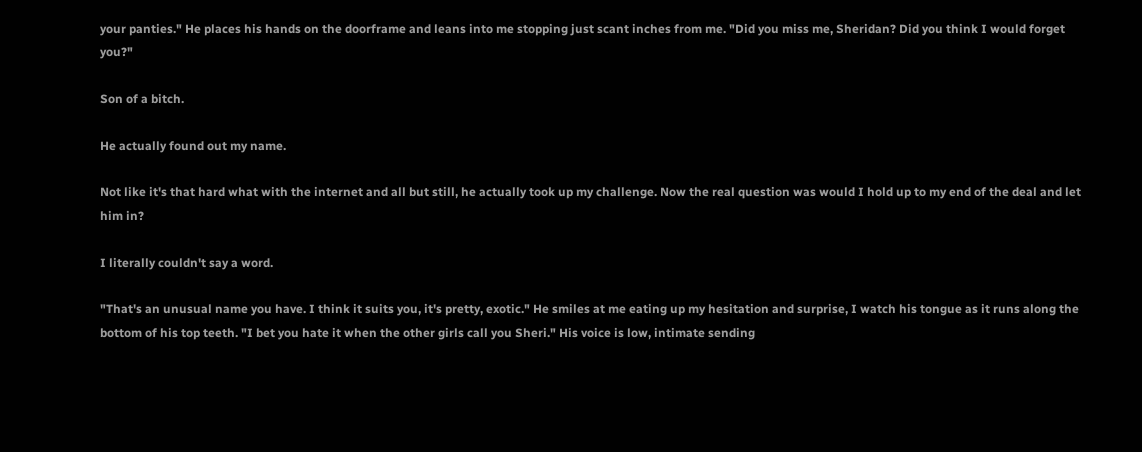your panties." He places his hands on the doorframe and leans into me stopping just scant inches from me. "Did you miss me, Sheridan? Did you think I would forget you?"

Son of a bitch.

He actually found out my name.

Not like it's that hard what with the internet and all but still, he actually took up my challenge. Now the real question was would I hold up to my end of the deal and let him in?

I literally couldn't say a word.

"That's an unusual name you have. I think it suits you, it's pretty, exotic." He smiles at me eating up my hesitation and surprise, I watch his tongue as it runs along the bottom of his top teeth. "I bet you hate it when the other girls call you Sheri." His voice is low, intimate sending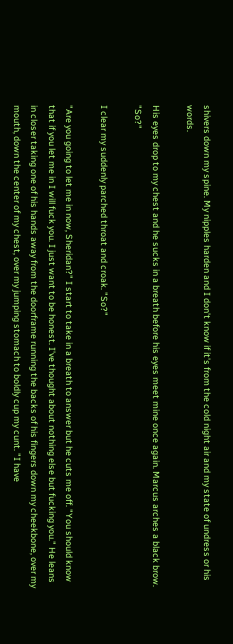shivers down my spine. My nipples harden and I don't know if it's from the cold night air and my state of undress or his words.

His eyes drop to my chest and he sucks in a breath before his eyes meet mine once again. Marcus arches a black brow. "So?"

I clear my suddenly parched throat and croak. "So?"

"Are you going to let me in now, Sheridan?" I start to take in a breath to answer but he cuts me off. "You should know that if you let me in I will fuck you. I just want to be honest. I've thought about nothing else but fucking you." He leans in closer taking one of his hands away from the doorframe running the backs of his fingers down my cheekbone, over my mouth, down the center of my chest, over my jumping stomach to boldly cup my cunt. "I have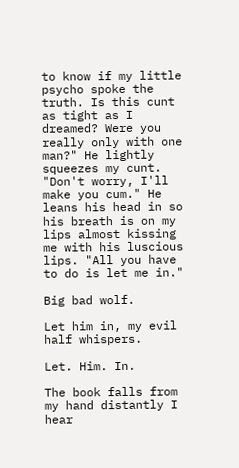to know if my little psycho spoke the truth. Is this cunt as tight as I dreamed? Were you really only with one man?" He lightly squeezes my cunt. "Don't worry, I'll make you cum." He leans his head in so his breath is on my lips almost kissing me with his luscious lips. "All you have to do is let me in."

Big bad wolf.

Let him in, my evil half whispers.

Let. Him. In.

The book falls from my hand distantly I hear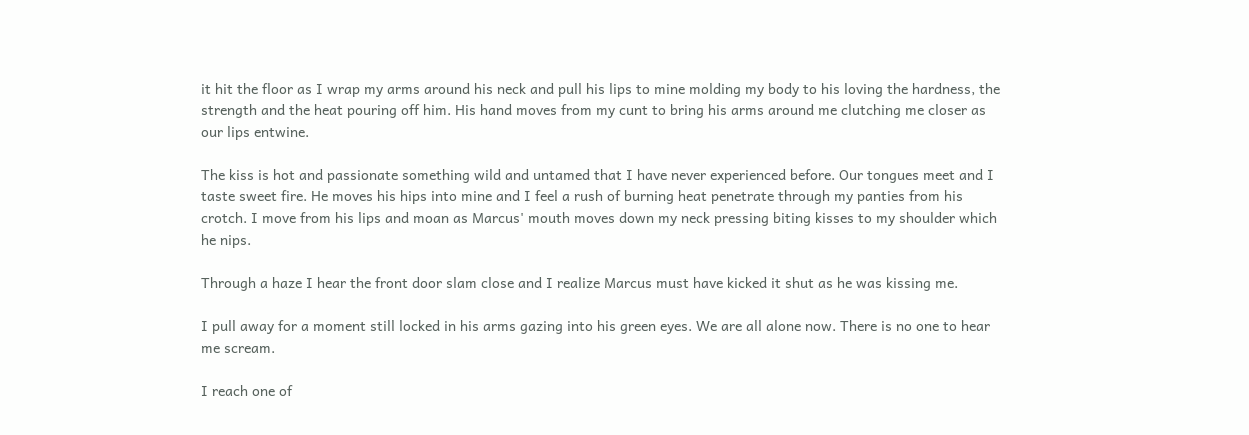it hit the floor as I wrap my arms around his neck and pull his lips to mine molding my body to his loving the hardness, the strength and the heat pouring off him. His hand moves from my cunt to bring his arms around me clutching me closer as our lips entwine.

The kiss is hot and passionate something wild and untamed that I have never experienced before. Our tongues meet and I taste sweet fire. He moves his hips into mine and I feel a rush of burning heat penetrate through my panties from his crotch. I move from his lips and moan as Marcus' mouth moves down my neck pressing biting kisses to my shoulder which he nips.

Through a haze I hear the front door slam close and I realize Marcus must have kicked it shut as he was kissing me.

I pull away for a moment still locked in his arms gazing into his green eyes. We are all alone now. There is no one to hear me scream.

I reach one of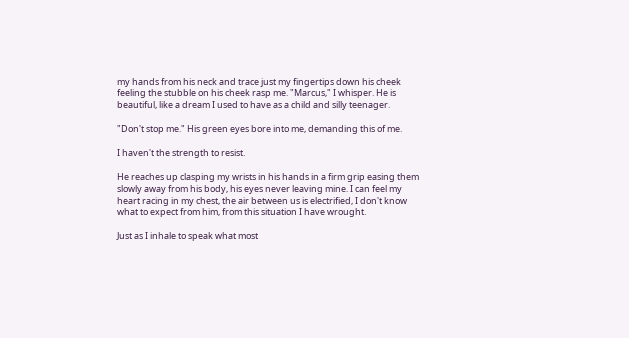my hands from his neck and trace just my fingertips down his cheek feeling the stubble on his cheek rasp me. "Marcus," I whisper. He is beautiful, like a dream I used to have as a child and silly teenager.

"Don't stop me." His green eyes bore into me, demanding this of me.

I haven't the strength to resist.

He reaches up clasping my wrists in his hands in a firm grip easing them slowly away from his body, his eyes never leaving mine. I can feel my heart racing in my chest, the air between us is electrified, I don't know what to expect from him, from this situation I have wrought.

Just as I inhale to speak what most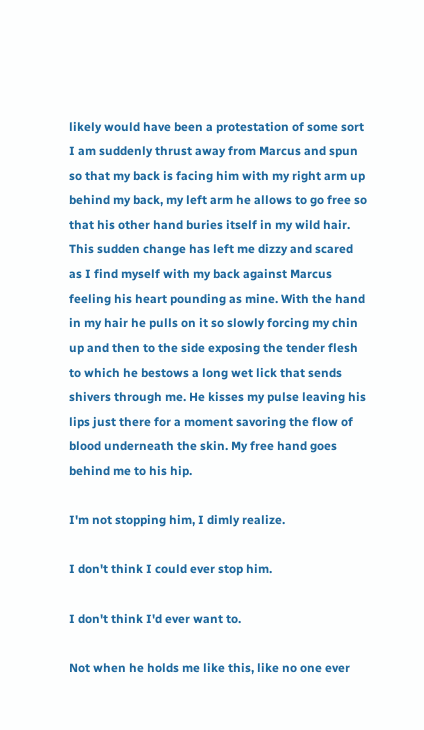likely would have been a protestation of some sort I am suddenly thrust away from Marcus and spun so that my back is facing him with my right arm up behind my back, my left arm he allows to go free so that his other hand buries itself in my wild hair. This sudden change has left me dizzy and scared as I find myself with my back against Marcus feeling his heart pounding as mine. With the hand in my hair he pulls on it so slowly forcing my chin up and then to the side exposing the tender flesh to which he bestows a long wet lick that sends shivers through me. He kisses my pulse leaving his lips just there for a moment savoring the flow of blood underneath the skin. My free hand goes behind me to his hip.

I'm not stopping him, I dimly realize.

I don't think I could ever stop him.

I don't think I'd ever want to.

Not when he holds me like this, like no one ever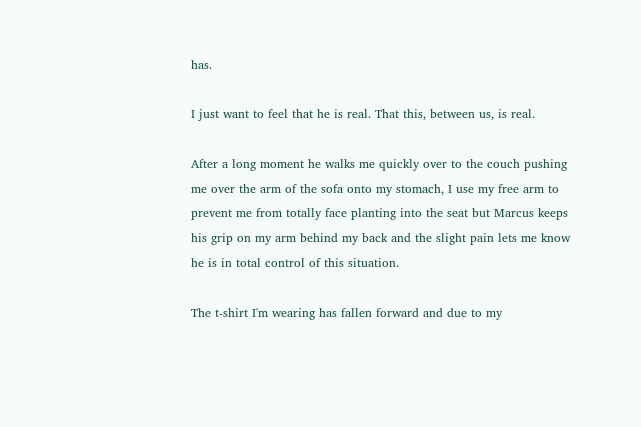has.

I just want to feel that he is real. That this, between us, is real.

After a long moment he walks me quickly over to the couch pushing me over the arm of the sofa onto my stomach, I use my free arm to prevent me from totally face planting into the seat but Marcus keeps his grip on my arm behind my back and the slight pain lets me know he is in total control of this situation.

The t-shirt I'm wearing has fallen forward and due to my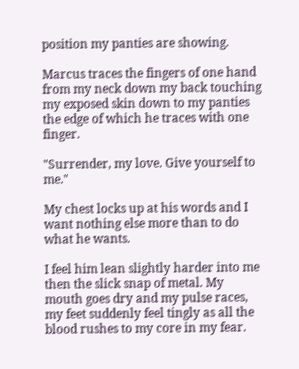position my panties are showing.

Marcus traces the fingers of one hand from my neck down my back touching my exposed skin down to my panties the edge of which he traces with one finger.

"Surrender, my love. Give yourself to me."

My chest locks up at his words and I want nothing else more than to do what he wants.

I feel him lean slightly harder into me then the slick snap of metal. My mouth goes dry and my pulse races, my feet suddenly feel tingly as all the blood rushes to my core in my fear.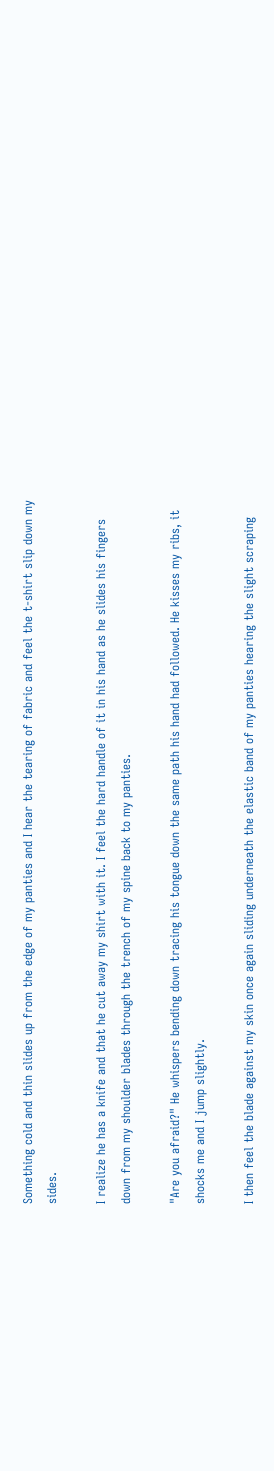Something cold and thin slides up from the edge of my panties and I hear the tearing of fabric and feel the t-shirt slip down my sides.

I realize he has a knife and that he cut away my shirt with it. I feel the hard handle of it in his hand as he slides his fingers down from my shoulder blades through the trench of my spine back to my panties.

"Are you afraid?" He whispers bending down tracing his tongue down the same path his hand had followed. He kisses my ribs, it shocks me and I jump slightly.

I then feel the blade against my skin once again sliding underneath the elastic band of my panties hearing the slight scraping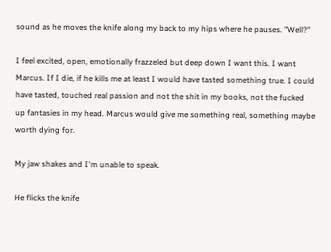sound as he moves the knife along my back to my hips where he pauses. "Well?"

I feel excited, open, emotionally frazzeled but deep down I want this. I want Marcus. If I die, if he kills me at least I would have tasted something true. I could have tasted, touched real passion and not the shit in my books, not the fucked up fantasies in my head. Marcus would give me something real, something maybe worth dying for.

My jaw shakes and I'm unable to speak.

He flicks the knife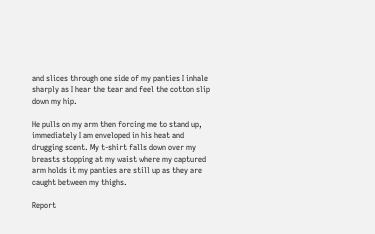and slices through one side of my panties I inhale sharply as I hear the tear and feel the cotton slip down my hip.

He pulls on my arm then forcing me to stand up, immediately I am enveloped in his heat and drugging scent. My t-shirt falls down over my breasts stopping at my waist where my captured arm holds it my panties are still up as they are caught between my thighs.

Report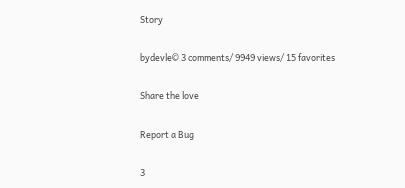Story

bydevle© 3 comments/ 9949 views/ 15 favorites

Share the love

Report a Bug

3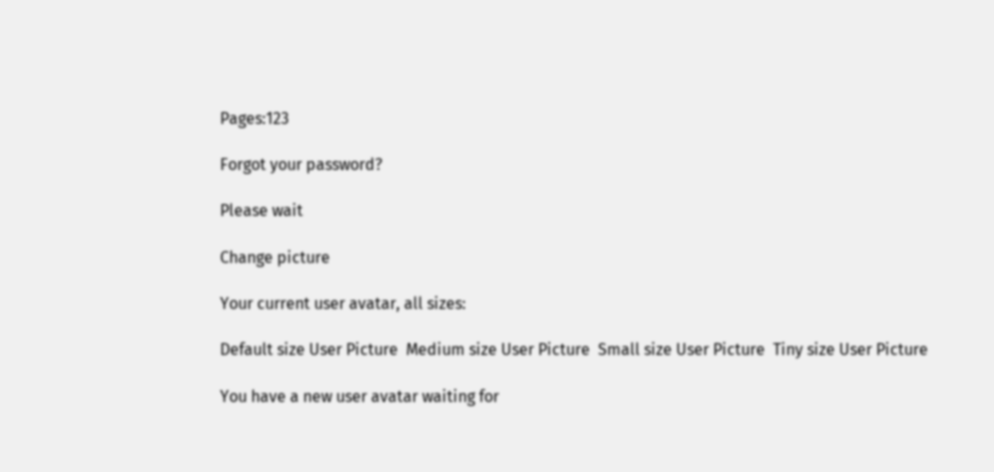Pages:123

Forgot your password?

Please wait

Change picture

Your current user avatar, all sizes:

Default size User Picture  Medium size User Picture  Small size User Picture  Tiny size User Picture

You have a new user avatar waiting for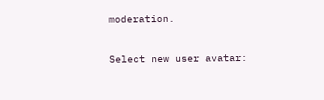moderation.

Select new user avatar: